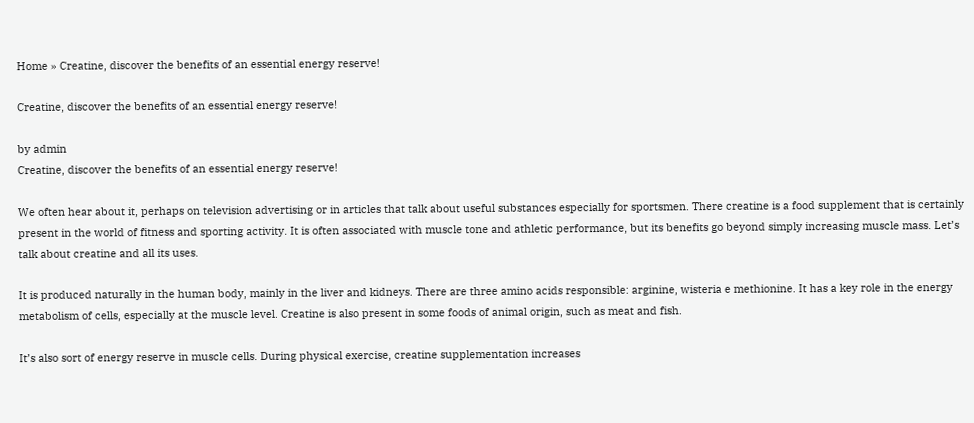Home » Creatine, discover the benefits of an essential energy reserve!

Creatine, discover the benefits of an essential energy reserve!

by admin
Creatine, discover the benefits of an essential energy reserve!

We often hear about it, perhaps on television advertising or in articles that talk about useful substances especially for sportsmen. There creatine is a food supplement that is certainly present in the world of fitness and sporting activity. It is often associated with muscle tone and athletic performance, but its benefits go beyond simply increasing muscle mass. Let’s talk about creatine and all its uses.

It is produced naturally in the human body, mainly in the liver and kidneys. There are three amino acids responsible: arginine, wisteria e methionine. It has a key role in the energy metabolism of cells, especially at the muscle level. Creatine is also present in some foods of animal origin, such as meat and fish.

It’s also sort of energy reserve in muscle cells. During physical exercise, creatine supplementation increases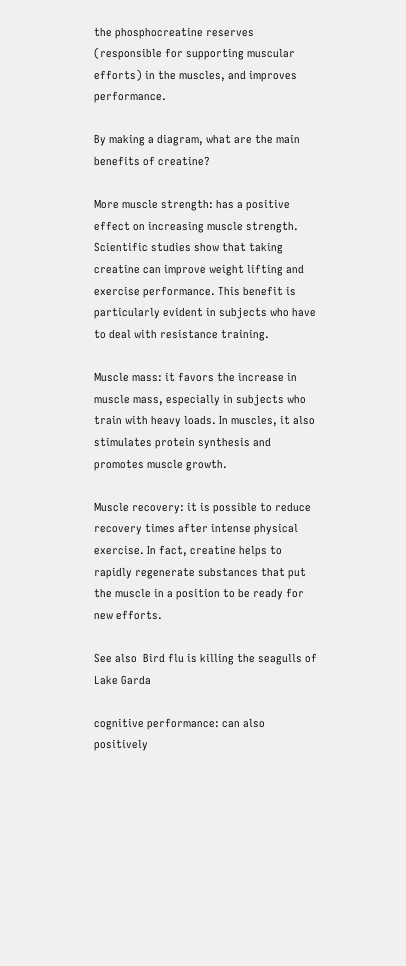the phosphocreatine reserves (responsible for supporting muscular efforts) in the muscles, and improves performance.

By making a diagram, what are the main benefits of creatine?

More muscle strength: has a positive effect on increasing muscle strength. Scientific studies show that taking creatine can improve weight lifting and exercise performance. This benefit is particularly evident in subjects who have to deal with resistance training.

Muscle mass: it favors the increase in muscle mass, especially in subjects who train with heavy loads. In muscles, it also stimulates protein synthesis and promotes muscle growth.

Muscle recovery: it is possible to reduce recovery times after intense physical exercise. In fact, creatine helps to rapidly regenerate substances that put the muscle in a position to be ready for new efforts.

See also  Bird flu is killing the seagulls of Lake Garda

cognitive performance: can also positively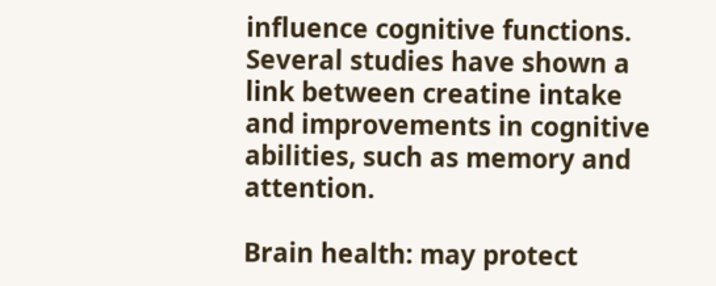influence cognitive functions. Several studies have shown a link between creatine intake and improvements in cognitive abilities, such as memory and attention.

Brain health: may protect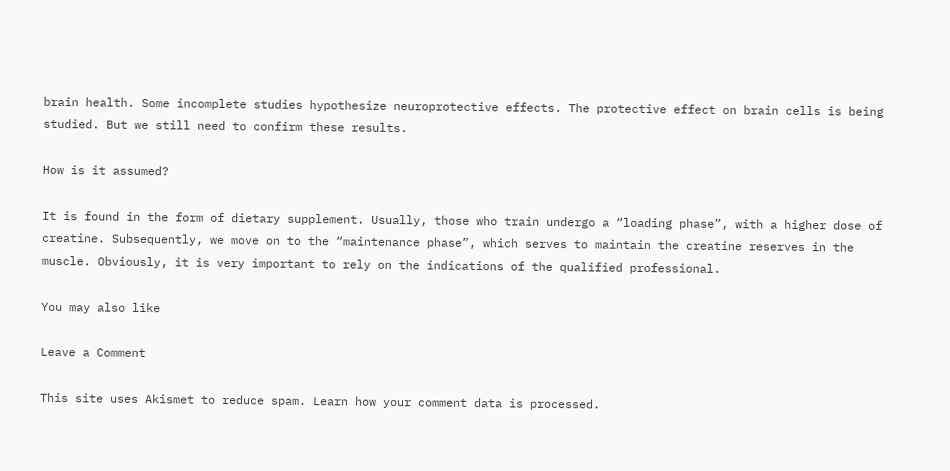brain health. Some incomplete studies hypothesize neuroprotective effects. The protective effect on brain cells is being studied. But we still need to confirm these results.

How is it assumed?

It is found in the form of dietary supplement. Usually, those who train undergo a “loading phase”, with a higher dose of creatine. Subsequently, we move on to the “maintenance phase”, which serves to maintain the creatine reserves in the muscle. Obviously, it is very important to rely on the indications of the qualified professional.

You may also like

Leave a Comment

This site uses Akismet to reduce spam. Learn how your comment data is processed.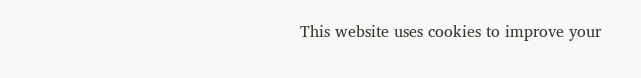This website uses cookies to improve your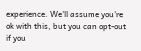experience. We'll assume you're ok with this, but you can opt-out if you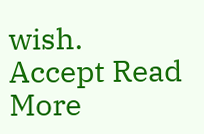wish. Accept Read More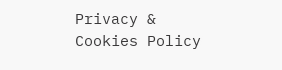Privacy & Cookies Policy